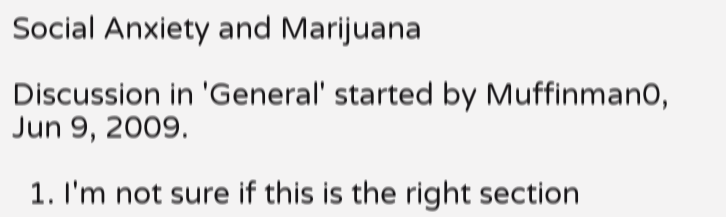Social Anxiety and Marijuana

Discussion in 'General' started by Muffinman0, Jun 9, 2009.

  1. I'm not sure if this is the right section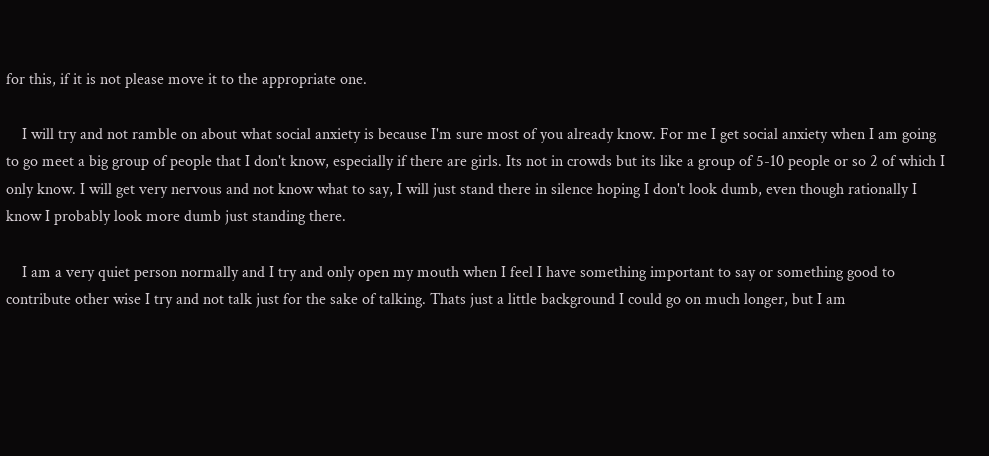for this, if it is not please move it to the appropriate one.

    I will try and not ramble on about what social anxiety is because I'm sure most of you already know. For me I get social anxiety when I am going to go meet a big group of people that I don't know, especially if there are girls. Its not in crowds but its like a group of 5-10 people or so 2 of which I only know. I will get very nervous and not know what to say, I will just stand there in silence hoping I don't look dumb, even though rationally I know I probably look more dumb just standing there.

    I am a very quiet person normally and I try and only open my mouth when I feel I have something important to say or something good to contribute other wise I try and not talk just for the sake of talking. Thats just a little background I could go on much longer, but I am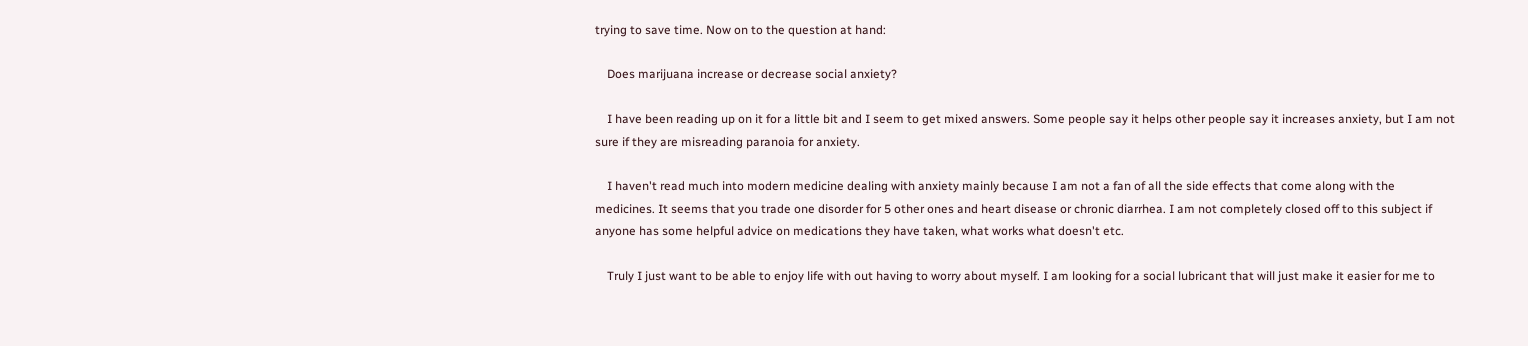trying to save time. Now on to the question at hand:

    Does marijuana increase or decrease social anxiety?

    I have been reading up on it for a little bit and I seem to get mixed answers. Some people say it helps other people say it increases anxiety, but I am not sure if they are misreading paranoia for anxiety.

    I haven't read much into modern medicine dealing with anxiety mainly because I am not a fan of all the side effects that come along with the medicines. It seems that you trade one disorder for 5 other ones and heart disease or chronic diarrhea. I am not completely closed off to this subject if anyone has some helpful advice on medications they have taken, what works what doesn't etc.

    Truly I just want to be able to enjoy life with out having to worry about myself. I am looking for a social lubricant that will just make it easier for me to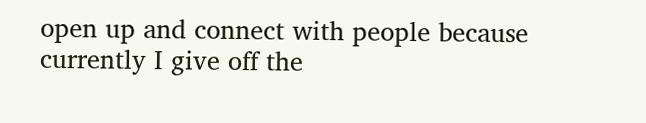open up and connect with people because currently I give off the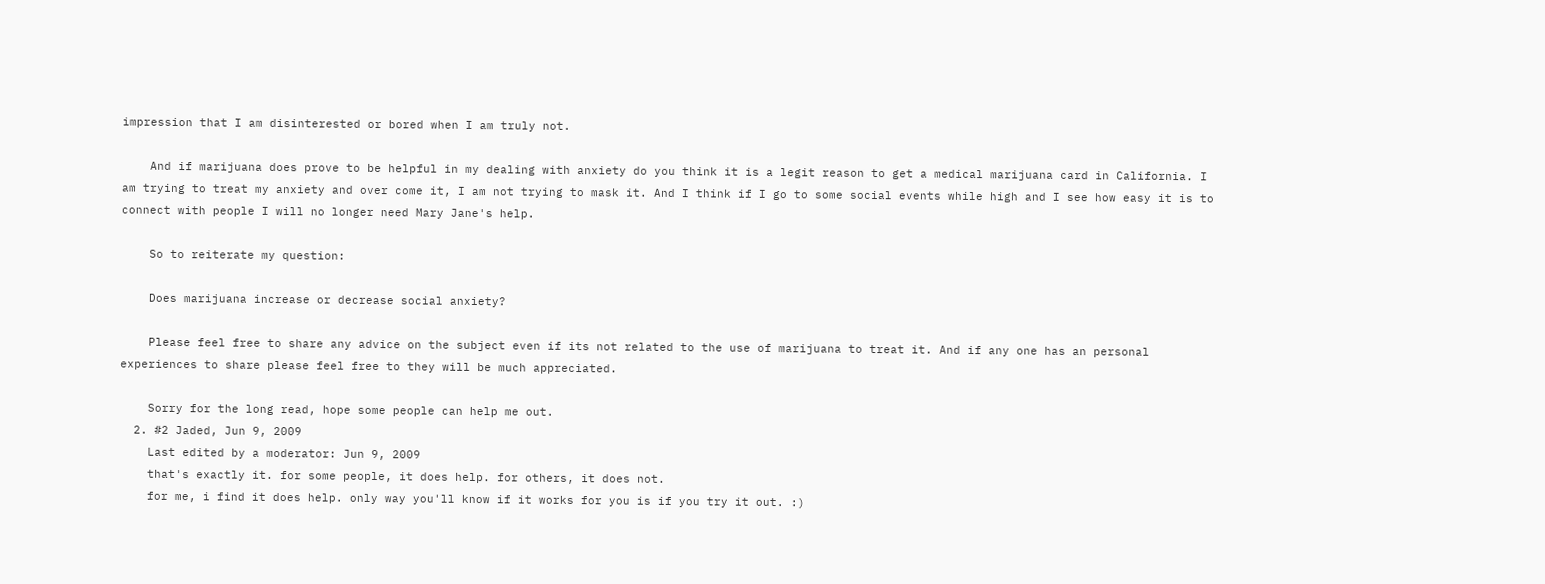impression that I am disinterested or bored when I am truly not.

    And if marijuana does prove to be helpful in my dealing with anxiety do you think it is a legit reason to get a medical marijuana card in California. I am trying to treat my anxiety and over come it, I am not trying to mask it. And I think if I go to some social events while high and I see how easy it is to connect with people I will no longer need Mary Jane's help.

    So to reiterate my question:

    Does marijuana increase or decrease social anxiety?

    Please feel free to share any advice on the subject even if its not related to the use of marijuana to treat it. And if any one has an personal experiences to share please feel free to they will be much appreciated.

    Sorry for the long read, hope some people can help me out.
  2. #2 Jaded, Jun 9, 2009
    Last edited by a moderator: Jun 9, 2009
    that's exactly it. for some people, it does help. for others, it does not.
    for me, i find it does help. only way you'll know if it works for you is if you try it out. :)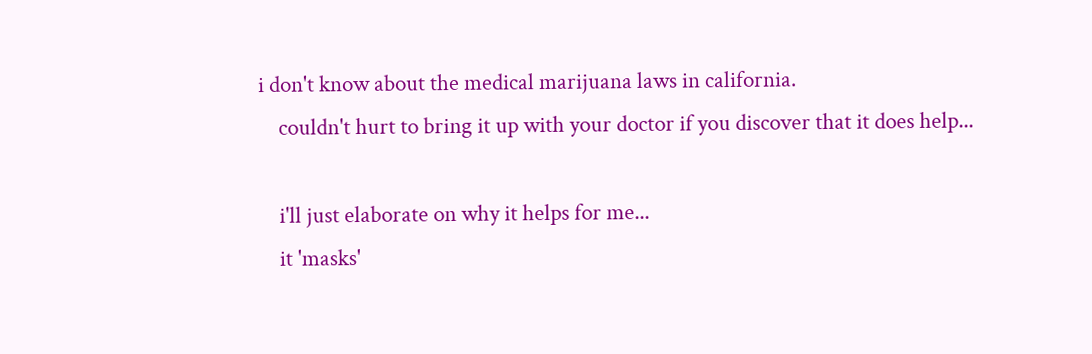i don't know about the medical marijuana laws in california.
    couldn't hurt to bring it up with your doctor if you discover that it does help...

    i'll just elaborate on why it helps for me...
    it 'masks'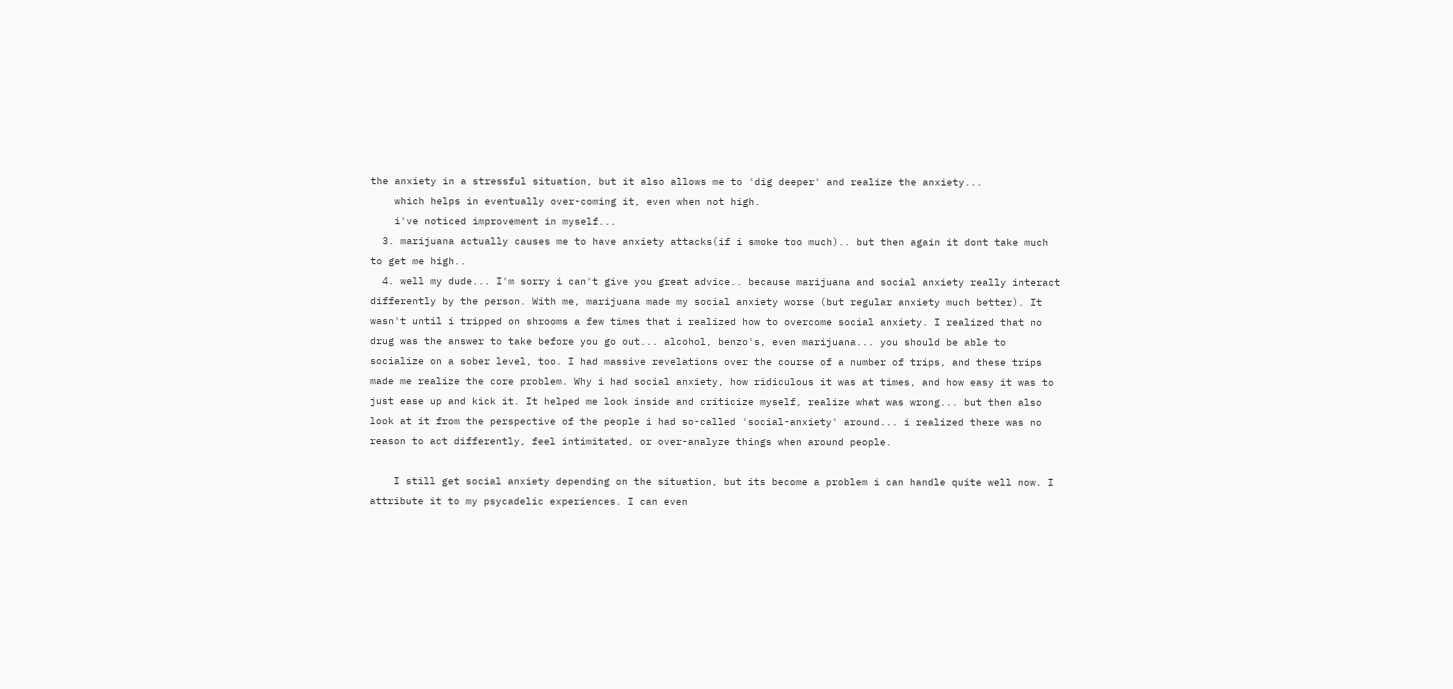the anxiety in a stressful situation, but it also allows me to 'dig deeper' and realize the anxiety...
    which helps in eventually over-coming it, even when not high.
    i've noticed improvement in myself...
  3. marijuana actually causes me to have anxiety attacks(if i smoke too much).. but then again it dont take much to get me high..
  4. well my dude... I'm sorry i can't give you great advice.. because marijuana and social anxiety really interact differently by the person. With me, marijuana made my social anxiety worse (but regular anxiety much better). It wasn't until i tripped on shrooms a few times that i realized how to overcome social anxiety. I realized that no drug was the answer to take before you go out... alcohol, benzo's, even marijuana... you should be able to socialize on a sober level, too. I had massive revelations over the course of a number of trips, and these trips made me realize the core problem. Why i had social anxiety, how ridiculous it was at times, and how easy it was to just ease up and kick it. It helped me look inside and criticize myself, realize what was wrong... but then also look at it from the perspective of the people i had so-called 'social-anxiety' around... i realized there was no reason to act differently, feel intimitated, or over-analyze things when around people.

    I still get social anxiety depending on the situation, but its become a problem i can handle quite well now. I attribute it to my psycadelic experiences. I can even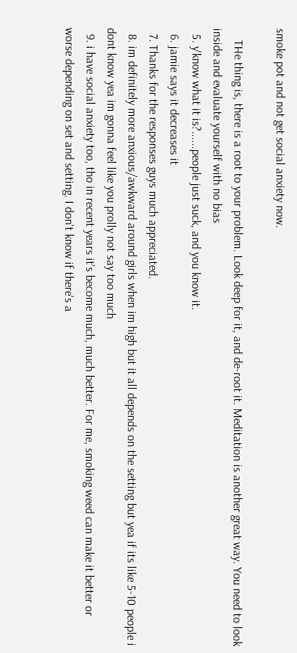smoke pot and not get social anxiety now.

    THe thing is, there is a root to your problem. Look deep for it, and de-root it. Meditation is another great way. You need to look inside and evaluate yourself with no bias
  5. y'know what it is?......people just suck, and you know it.
  6. jamie says it decreases it
  7. Thanks for the responses guys much appreciated.
  8. im definitely more anxious/awkward around girls when im high but it all depends on the setting but yea if its like 5-10 people i dont know yea im gonna feel like you prolly not say too much
  9. i have social anxiety too, tho in recent years it's become much, much better. For me, smoking weed can make it better or worse depending on set and setting. I don't know if there's a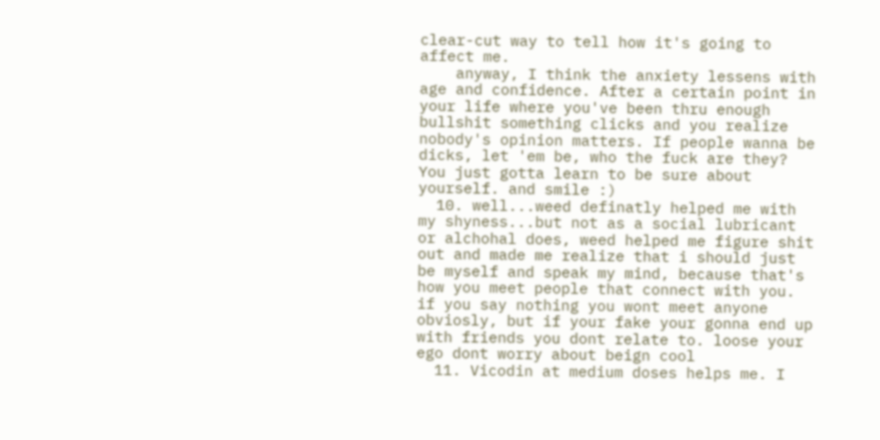clear-cut way to tell how it's going to affect me.
    anyway, I think the anxiety lessens with age and confidence. After a certain point in your life where you've been thru enough bullshit something clicks and you realize nobody's opinion matters. If people wanna be dicks, let 'em be, who the fuck are they? You just gotta learn to be sure about yourself. and smile :)
  10. well...weed definatly helped me with my shyness...but not as a social lubricant or alchohal does, weed helped me figure shit out and made me realize that i should just be myself and speak my mind, because that's how you meet people that connect with you. if you say nothing you wont meet anyone obviosly, but if your fake your gonna end up with friends you dont relate to. loose your ego dont worry about beign cool
  11. Vicodin at medium doses helps me. I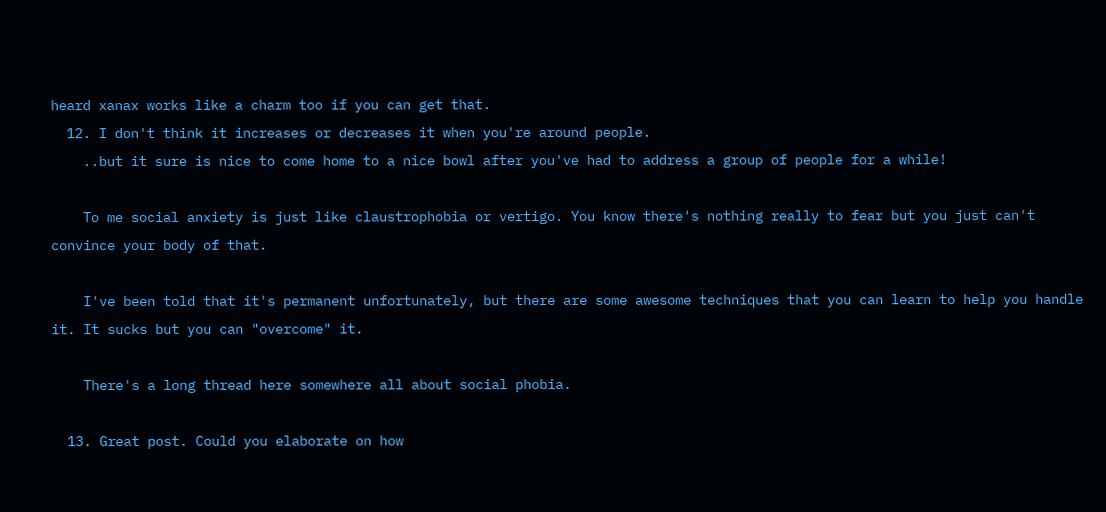heard xanax works like a charm too if you can get that.
  12. I don't think it increases or decreases it when you're around people.
    ..but it sure is nice to come home to a nice bowl after you've had to address a group of people for a while!

    To me social anxiety is just like claustrophobia or vertigo. You know there's nothing really to fear but you just can't convince your body of that.

    I've been told that it's permanent unfortunately, but there are some awesome techniques that you can learn to help you handle it. It sucks but you can "overcome" it.

    There's a long thread here somewhere all about social phobia.

  13. Great post. Could you elaborate on how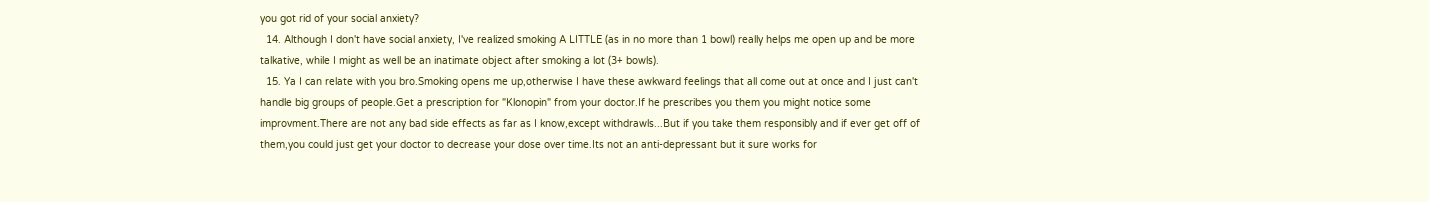you got rid of your social anxiety?
  14. Although I don't have social anxiety, I've realized smoking A LITTLE (as in no more than 1 bowl) really helps me open up and be more talkative, while I might as well be an inatimate object after smoking a lot (3+ bowls).
  15. Ya I can relate with you bro.Smoking opens me up,otherwise I have these awkward feelings that all come out at once and I just can't handle big groups of people.Get a prescription for "Klonopin" from your doctor.If he prescribes you them you might notice some improvment.There are not any bad side effects as far as I know,except withdrawls...But if you take them responsibly and if ever get off of them,you could just get your doctor to decrease your dose over time.Its not an anti-depressant but it sure works for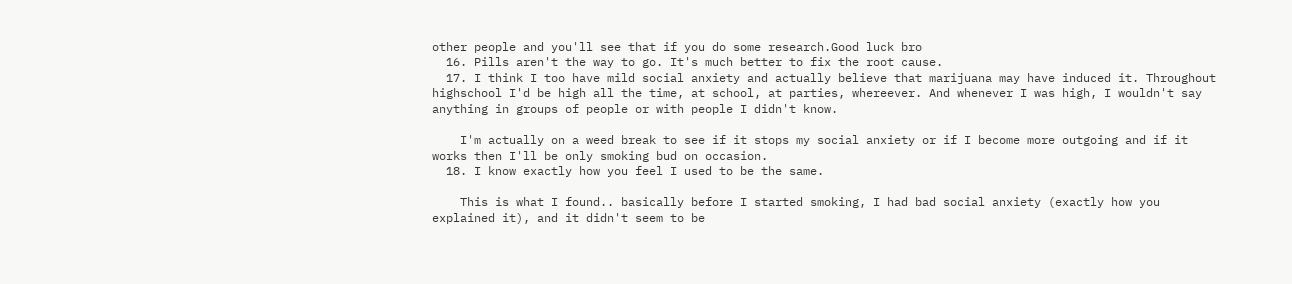other people and you'll see that if you do some research.Good luck bro
  16. Pills aren't the way to go. It's much better to fix the root cause.
  17. I think I too have mild social anxiety and actually believe that marijuana may have induced it. Throughout highschool I'd be high all the time, at school, at parties, whereever. And whenever I was high, I wouldn't say anything in groups of people or with people I didn't know.

    I'm actually on a weed break to see if it stops my social anxiety or if I become more outgoing and if it works then I'll be only smoking bud on occasion.
  18. I know exactly how you feel I used to be the same.

    This is what I found.. basically before I started smoking, I had bad social anxiety (exactly how you explained it), and it didn't seem to be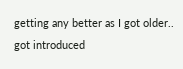getting any better as I got older.. got introduced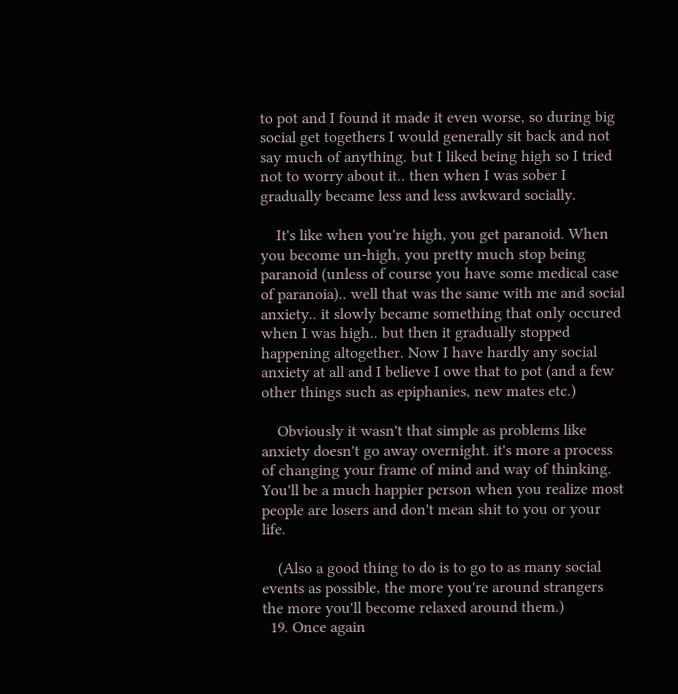to pot and I found it made it even worse, so during big social get togethers I would generally sit back and not say much of anything. but I liked being high so I tried not to worry about it.. then when I was sober I gradually became less and less awkward socially.

    It's like when you're high, you get paranoid. When you become un-high, you pretty much stop being paranoid (unless of course you have some medical case of paranoia).. well that was the same with me and social anxiety.. it slowly became something that only occured when I was high.. but then it gradually stopped happening altogether. Now I have hardly any social anxiety at all and I believe I owe that to pot (and a few other things such as epiphanies, new mates etc.)

    Obviously it wasn't that simple as problems like anxiety doesn't go away overnight. it's more a process of changing your frame of mind and way of thinking. You'll be a much happier person when you realize most people are losers and don't mean shit to you or your life.

    (Also a good thing to do is to go to as many social events as possible, the more you're around strangers the more you'll become relaxed around them.)
  19. Once again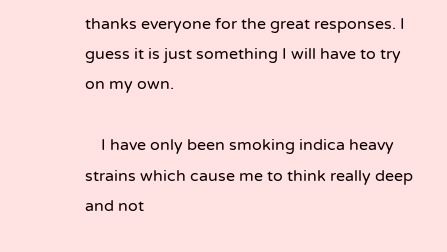thanks everyone for the great responses. I guess it is just something I will have to try on my own.

    I have only been smoking indica heavy strains which cause me to think really deep and not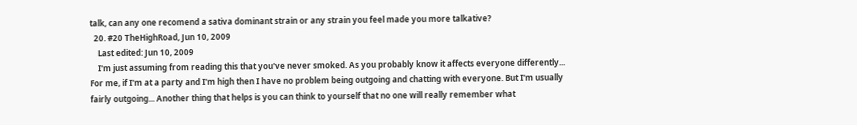talk, can any one recomend a sativa dominant strain or any strain you feel made you more talkative?
  20. #20 TheHighRoad, Jun 10, 2009
    Last edited: Jun 10, 2009
    I'm just assuming from reading this that you've never smoked. As you probably know it affects everyone differently... For me, if I'm at a party and I'm high then I have no problem being outgoing and chatting with everyone. But I'm usually fairly outgoing... Another thing that helps is you can think to yourself that no one will really remember what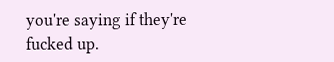you're saying if they're fucked up.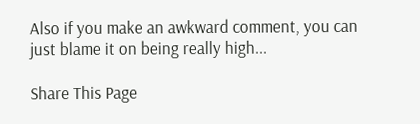Also if you make an awkward comment, you can just blame it on being really high...

Share This Page